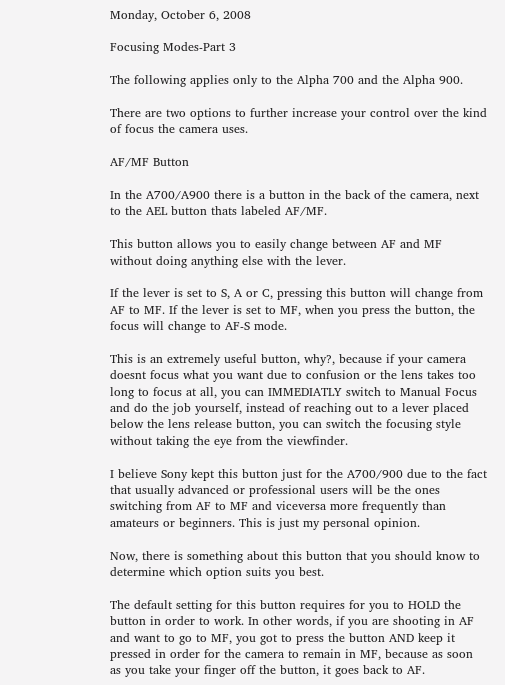Monday, October 6, 2008

Focusing Modes-Part 3

The following applies only to the Alpha 700 and the Alpha 900.

There are two options to further increase your control over the kind of focus the camera uses.

AF/MF Button

In the A700/A900 there is a button in the back of the camera, next to the AEL button thats labeled AF/MF.

This button allows you to easily change between AF and MF without doing anything else with the lever.

If the lever is set to S, A or C, pressing this button will change from AF to MF. If the lever is set to MF, when you press the button, the focus will change to AF-S mode.

This is an extremely useful button, why?, because if your camera doesnt focus what you want due to confusion or the lens takes too long to focus at all, you can IMMEDIATLY switch to Manual Focus and do the job yourself, instead of reaching out to a lever placed below the lens release button, you can switch the focusing style without taking the eye from the viewfinder.

I believe Sony kept this button just for the A700/900 due to the fact that usually advanced or professional users will be the ones switching from AF to MF and viceversa more frequently than amateurs or beginners. This is just my personal opinion.

Now, there is something about this button that you should know to determine which option suits you best.

The default setting for this button requires for you to HOLD the button in order to work. In other words, if you are shooting in AF and want to go to MF, you got to press the button AND keep it pressed in order for the camera to remain in MF, because as soon as you take your finger off the button, it goes back to AF.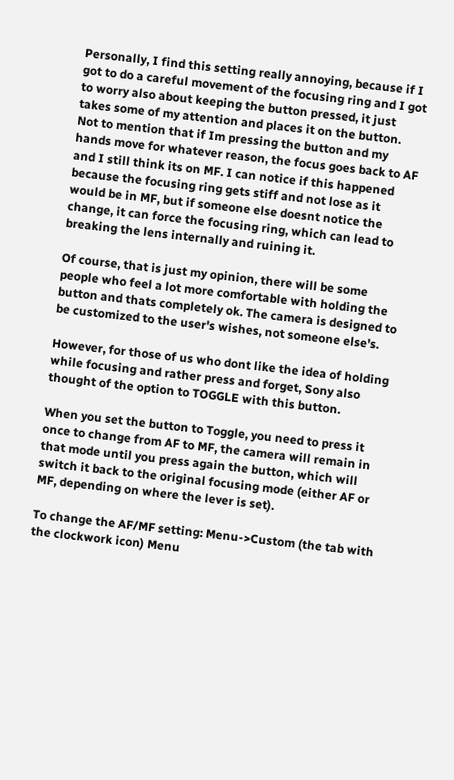Personally, I find this setting really annoying, because if I got to do a careful movement of the focusing ring and I got to worry also about keeping the button pressed, it just takes some of my attention and places it on the button. Not to mention that if Im pressing the button and my hands move for whatever reason, the focus goes back to AF and I still think its on MF. I can notice if this happened because the focusing ring gets stiff and not lose as it would be in MF, but if someone else doesnt notice the change, it can force the focusing ring, which can lead to breaking the lens internally and ruining it.

Of course, that is just my opinion, there will be some people who feel a lot more comfortable with holding the button and thats completely ok. The camera is designed to be customized to the user's wishes, not someone else's.

However, for those of us who dont like the idea of holding while focusing and rather press and forget, Sony also thought of the option to TOGGLE with this button.

When you set the button to Toggle, you need to press it once to change from AF to MF, the camera will remain in that mode until you press again the button, which will switch it back to the original focusing mode (either AF or MF, depending on where the lever is set).

To change the AF/MF setting: Menu->Custom (the tab with the clockwork icon) Menu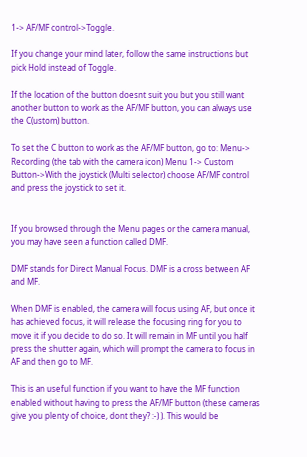1-> AF/MF control->Toggle.

If you change your mind later, follow the same instructions but pick Hold instead of Toggle.

If the location of the button doesnt suit you but you still want another button to work as the AF/MF button, you can always use the C(ustom) button.

To set the C button to work as the AF/MF button, go to: Menu-> Recording (the tab with the camera icon) Menu 1-> Custom Button->With the joystick (Multi selector) choose AF/MF control and press the joystick to set it.


If you browsed through the Menu pages or the camera manual, you may have seen a function called DMF.

DMF stands for Direct Manual Focus. DMF is a cross between AF and MF.

When DMF is enabled, the camera will focus using AF, but once it has achieved focus, it will release the focusing ring for you to move it if you decide to do so. It will remain in MF until you half press the shutter again, which will prompt the camera to focus in AF and then go to MF.

This is an useful function if you want to have the MF function enabled without having to press the AF/MF button (these cameras give you plenty of choice, dont they? :-) ). This would be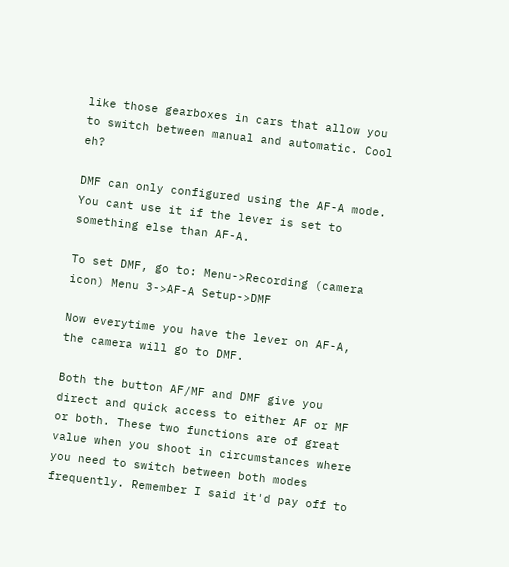like those gearboxes in cars that allow you to switch between manual and automatic. Cool eh?

DMF can only configured using the AF-A mode. You cant use it if the lever is set to something else than AF-A.

To set DMF, go to: Menu->Recording (camera icon) Menu 3->AF-A Setup->DMF

Now everytime you have the lever on AF-A, the camera will go to DMF.

Both the button AF/MF and DMF give you direct and quick access to either AF or MF or both. These two functions are of great value when you shoot in circumstances where you need to switch between both modes frequently. Remember I said it'd pay off to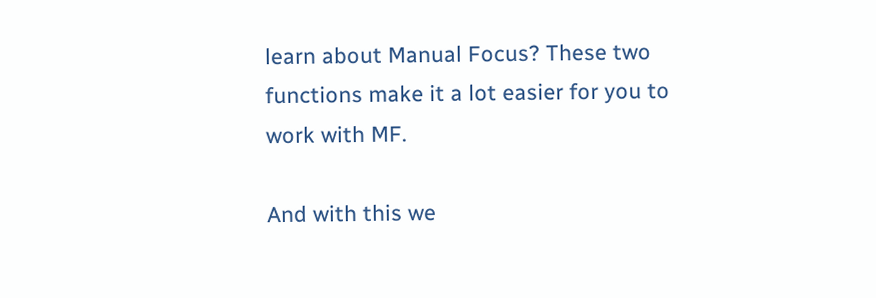learn about Manual Focus? These two functions make it a lot easier for you to work with MF.

And with this we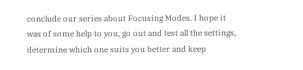conclude our series about Focusing Modes. I hope it was of some help to you, go out and test all the settings, determine which one suits you better and keep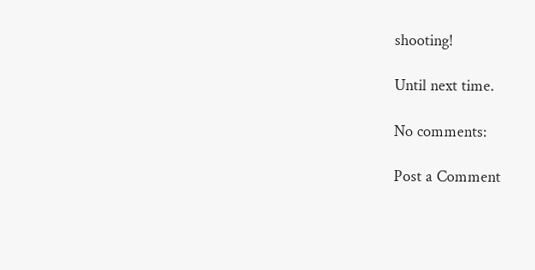shooting!

Until next time.

No comments:

Post a Comment